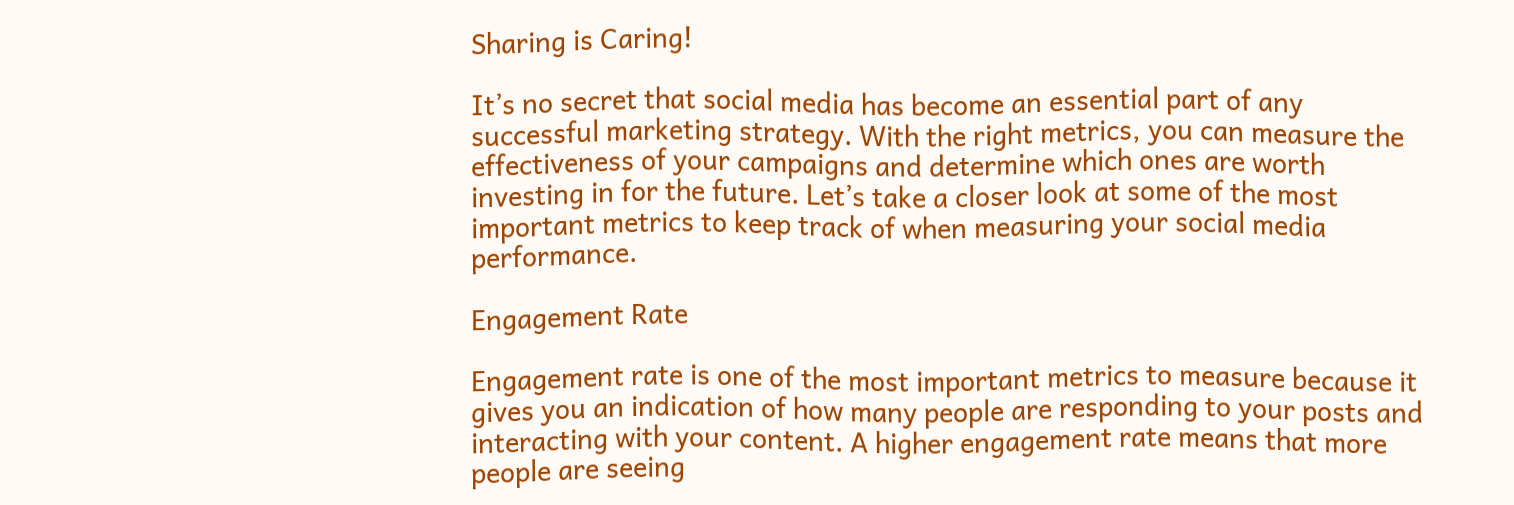Sharing is Caring!

It’s no secret that social media has become an essential part of any successful marketing strategy. With the right metrics, you can measure the effectiveness of your campaigns and determine which ones are worth investing in for the future. Let’s take a closer look at some of the most important metrics to keep track of when measuring your social media performance.

Engagement Rate

Engagement rate is one of the most important metrics to measure because it gives you an indication of how many people are responding to your posts and interacting with your content. A higher engagement rate means that more people are seeing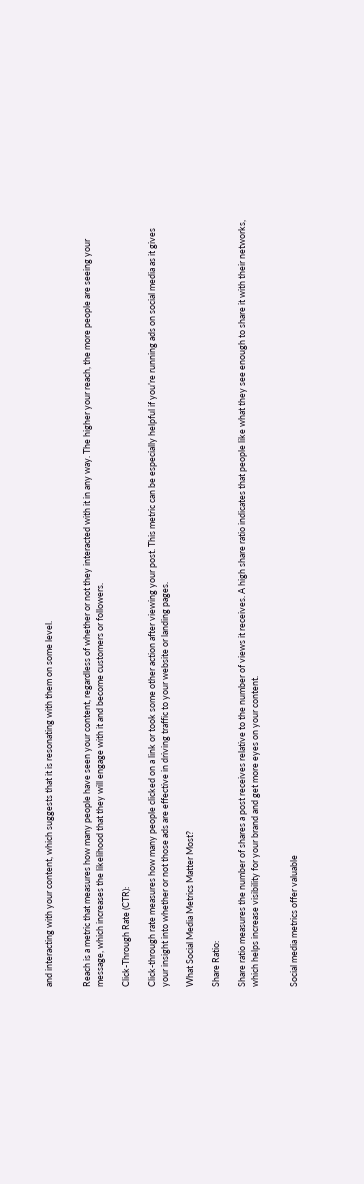and interacting with your content, which suggests that it is resonating with them on some level.


Reach is a metric that measures how many people have seen your content, regardless of whether or not they interacted with it in any way. The higher your reach, the more people are seeing your message, which increases the likelihood that they will engage with it and become customers or followers.

Click-Through Rate (CTR):

Click-through rate measures how many people clicked on a link or took some other action after viewing your post. This metric can be especially helpful if you’re running ads on social media as it gives your insight into whether or not those ads are effective in driving traffic to your website or landing pages.

What Social Media Metrics Matter Most?

Share Ratio:

Share ratio measures the number of shares a post receives relative to the number of views it receives. A high share ratio indicates that people like what they see enough to share it with their networks, which helps increase visibility for your brand and get more eyes on your content.


Social media metrics offer valuable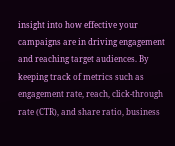insight into how effective your campaigns are in driving engagement and reaching target audiences. By keeping track of metrics such as engagement rate, reach, click-through rate (CTR), and share ratio, business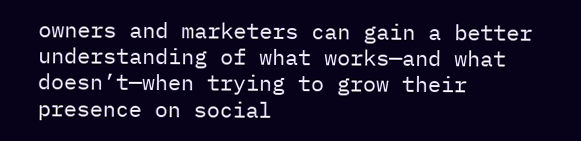owners and marketers can gain a better understanding of what works—and what doesn’t—when trying to grow their presence on social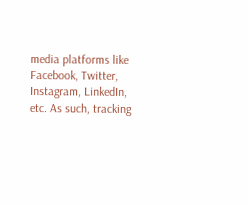media platforms like Facebook, Twitter, Instagram, LinkedIn, etc. As such, tracking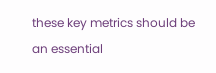these key metrics should be an essential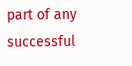part of any successful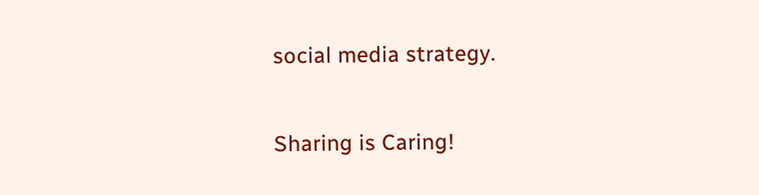social media strategy.

Sharing is Caring!